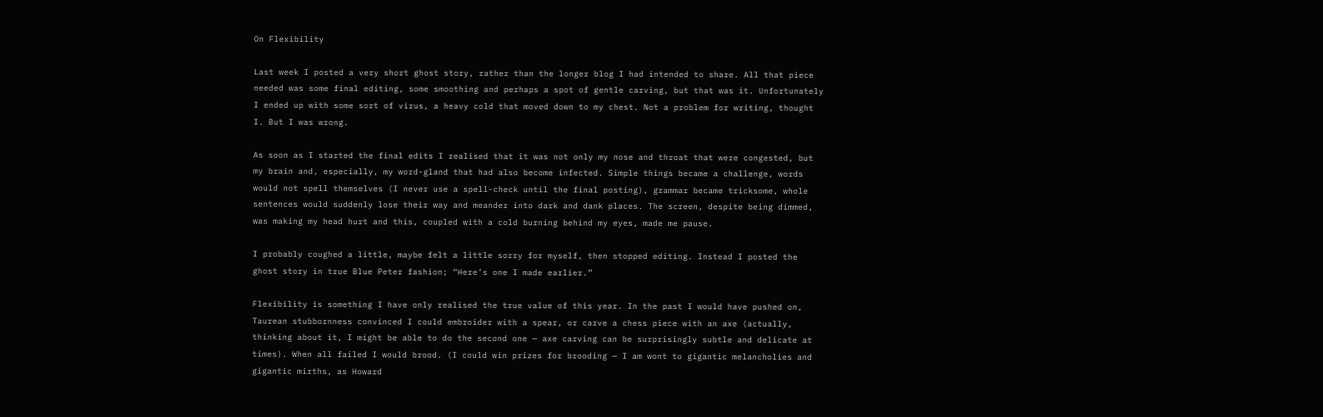On Flexibility

Last week I posted a very short ghost story, rather than the longer blog I had intended to share. All that piece needed was some final editing, some smoothing and perhaps a spot of gentle carving, but that was it. Unfortunately I ended up with some sort of virus, a heavy cold that moved down to my chest. Not a problem for writing, thought I. But I was wrong.

As soon as I started the final edits I realised that it was not only my nose and throat that were congested, but my brain and, especially, my word-gland that had also become infected. Simple things became a challenge, words would not spell themselves (I never use a spell-check until the final posting), grammar became tricksome, whole sentences would suddenly lose their way and meander into dark and dank places. The screen, despite being dimmed, was making my head hurt and this, coupled with a cold burning behind my eyes, made me pause.

I probably coughed a little, maybe felt a little sorry for myself, then stopped editing. Instead I posted the ghost story in true Blue Peter fashion; “Here’s one I made earlier.”

Flexibility is something I have only realised the true value of this year. In the past I would have pushed on, Taurean stubbornness convinced I could embroider with a spear, or carve a chess piece with an axe (actually, thinking about it, I might be able to do the second one — axe carving can be surprisingly subtle and delicate at times). When all failed I would brood. (I could win prizes for brooding — I am wont to gigantic melancholies and gigantic mirths, as Howard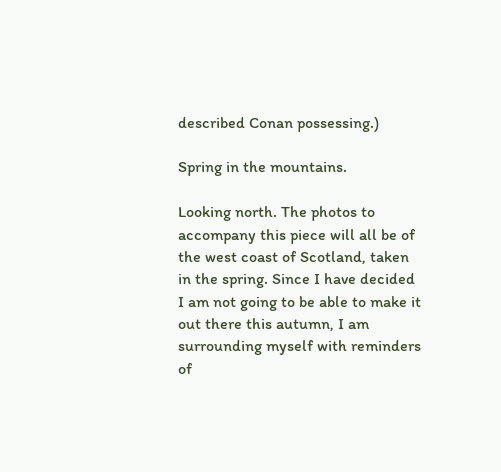described Conan possessing.)

Spring in the mountains.

Looking north. The photos to accompany this piece will all be of the west coast of Scotland, taken in the spring. Since I have decided I am not going to be able to make it out there this autumn, I am surrounding myself with reminders of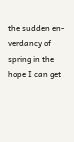the sudden en-verdancy of spring in the hope I can get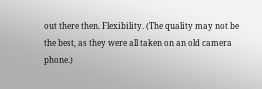out there then. Flexibility. (The quality may not be the best, as they were all taken on an old camera phone.)